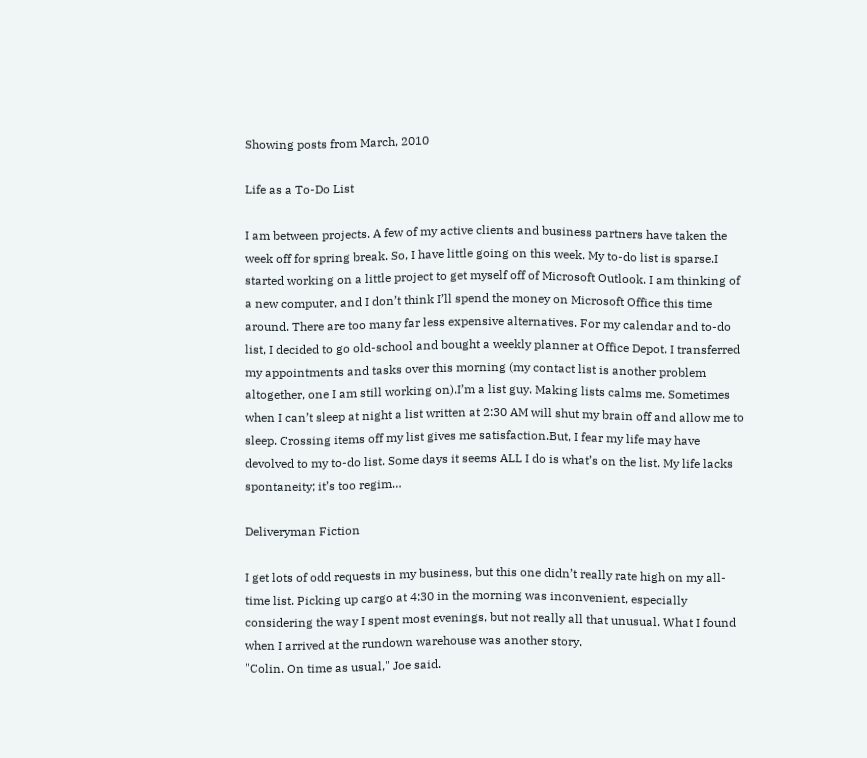Showing posts from March, 2010

Life as a To-Do List

I am between projects. A few of my active clients and business partners have taken the week off for spring break. So, I have little going on this week. My to-do list is sparse.I started working on a little project to get myself off of Microsoft Outlook. I am thinking of a new computer, and I don’t think I’ll spend the money on Microsoft Office this time around. There are too many far less expensive alternatives. For my calendar and to-do list, I decided to go old-school and bought a weekly planner at Office Depot. I transferred my appointments and tasks over this morning (my contact list is another problem altogether, one I am still working on).I’m a list guy. Making lists calms me. Sometimes when I can’t sleep at night a list written at 2:30 AM will shut my brain off and allow me to sleep. Crossing items off my list gives me satisfaction.But, I fear my life may have devolved to my to-do list. Some days it seems ALL I do is what’s on the list. My life lacks spontaneity; it’s too regim…

Deliveryman Fiction

I get lots of odd requests in my business, but this one didn’t really rate high on my all-time list. Picking up cargo at 4:30 in the morning was inconvenient, especially considering the way I spent most evenings, but not really all that unusual. What I found when I arrived at the rundown warehouse was another story.
"Colin. On time as usual," Joe said.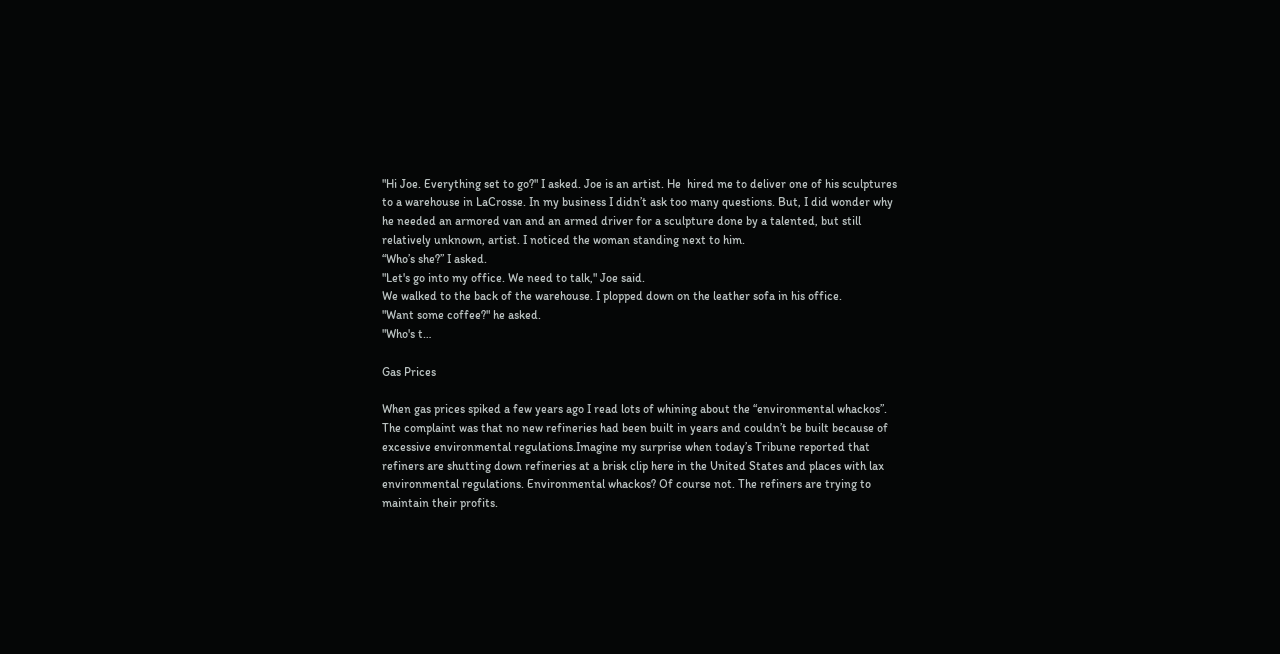"Hi Joe. Everything set to go?" I asked. Joe is an artist. He  hired me to deliver one of his sculptures to a warehouse in LaCrosse. In my business I didn’t ask too many questions. But, I did wonder why he needed an armored van and an armed driver for a sculpture done by a talented, but still relatively unknown, artist. I noticed the woman standing next to him.
“Who’s she?” I asked.
"Let's go into my office. We need to talk," Joe said.
We walked to the back of the warehouse. I plopped down on the leather sofa in his office.
"Want some coffee?" he asked.
"Who's t…

Gas Prices

When gas prices spiked a few years ago I read lots of whining about the “environmental whackos”. The complaint was that no new refineries had been built in years and couldn’t be built because of excessive environmental regulations.Imagine my surprise when today’s Tribune reported that refiners are shutting down refineries at a brisk clip here in the United States and places with lax environmental regulations. Environmental whackos? Of course not. The refiners are trying to maintain their profits.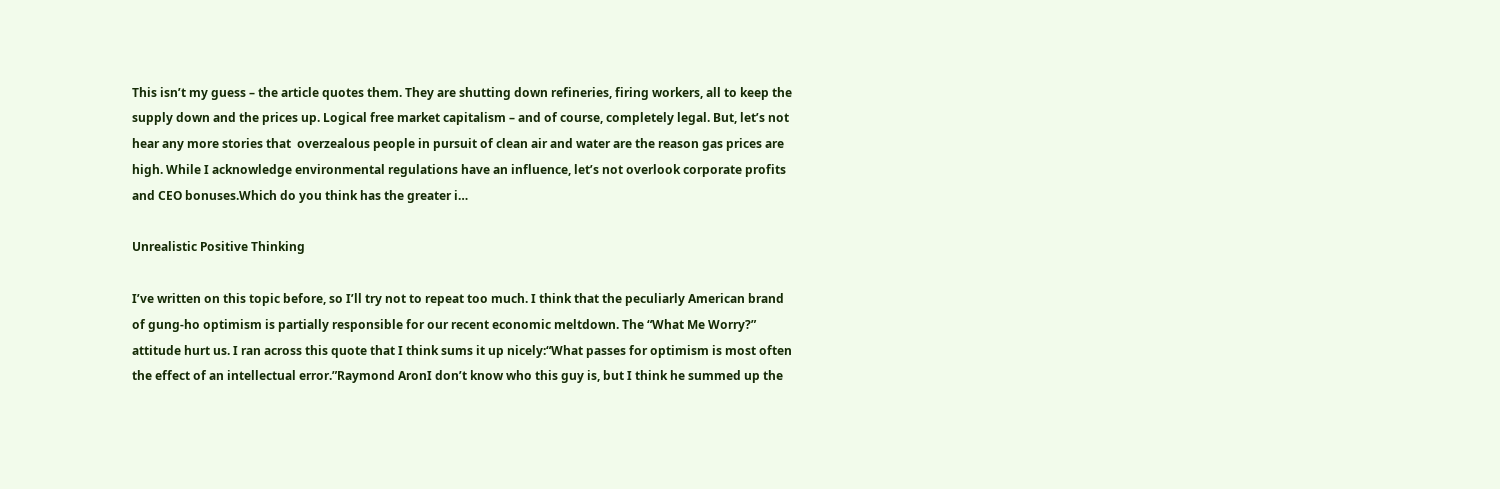This isn’t my guess – the article quotes them. They are shutting down refineries, firing workers, all to keep the supply down and the prices up. Logical free market capitalism – and of course, completely legal. But, let’s not hear any more stories that  overzealous people in pursuit of clean air and water are the reason gas prices are high. While I acknowledge environmental regulations have an influence, let’s not overlook corporate profits and CEO bonuses.Which do you think has the greater i…

Unrealistic Positive Thinking

I’ve written on this topic before, so I’ll try not to repeat too much. I think that the peculiarly American brand of gung-ho optimism is partially responsible for our recent economic meltdown. The “What Me Worry?” attitude hurt us. I ran across this quote that I think sums it up nicely:“What passes for optimism is most often the effect of an intellectual error.”Raymond AronI don’t know who this guy is, but I think he summed up the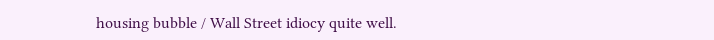housing bubble / Wall Street idiocy quite well.